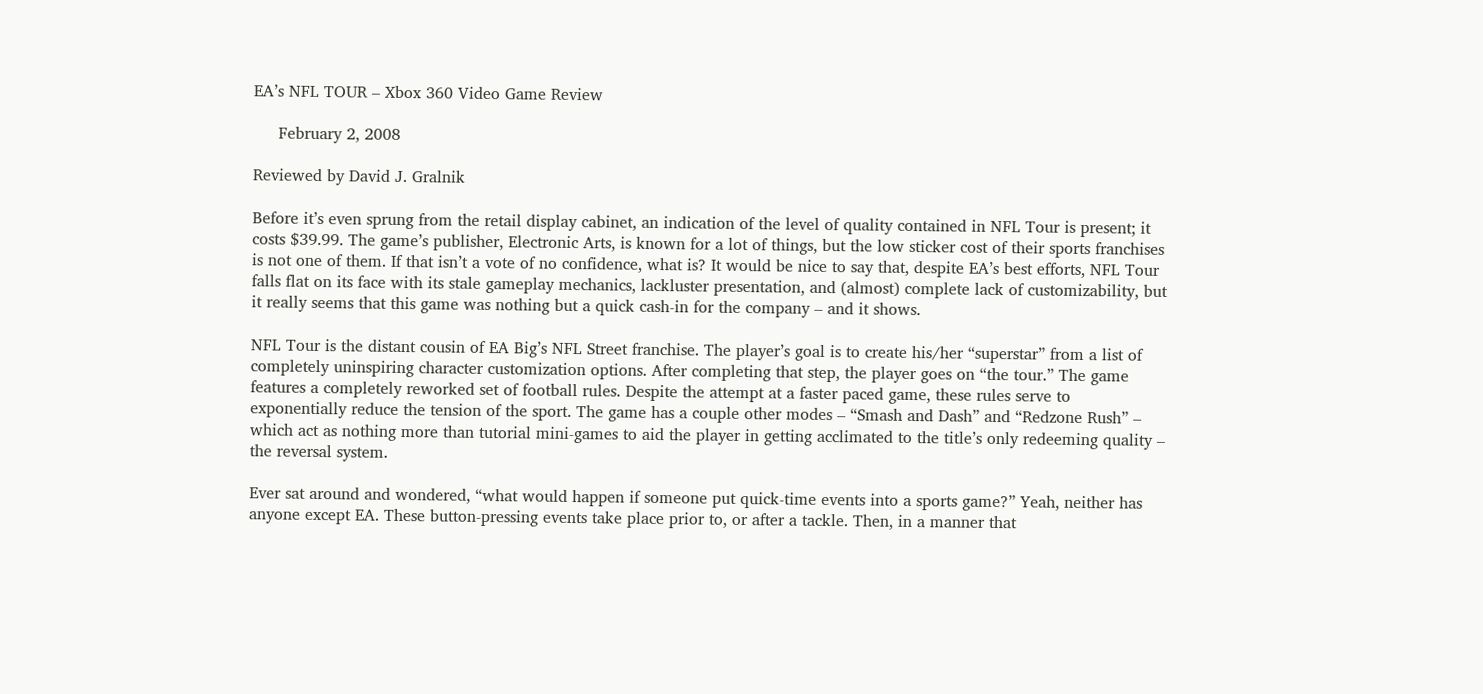EA’s NFL TOUR – Xbox 360 Video Game Review

     February 2, 2008

Reviewed by David J. Gralnik

Before it’s even sprung from the retail display cabinet, an indication of the level of quality contained in NFL Tour is present; it costs $39.99. The game’s publisher, Electronic Arts, is known for a lot of things, but the low sticker cost of their sports franchises is not one of them. If that isn’t a vote of no confidence, what is? It would be nice to say that, despite EA’s best efforts, NFL Tour falls flat on its face with its stale gameplay mechanics, lackluster presentation, and (almost) complete lack of customizability, but it really seems that this game was nothing but a quick cash-in for the company – and it shows.

NFL Tour is the distant cousin of EA Big’s NFL Street franchise. The player’s goal is to create his/her “superstar” from a list of completely uninspiring character customization options. After completing that step, the player goes on “the tour.” The game features a completely reworked set of football rules. Despite the attempt at a faster paced game, these rules serve to exponentially reduce the tension of the sport. The game has a couple other modes – “Smash and Dash” and “Redzone Rush” – which act as nothing more than tutorial mini-games to aid the player in getting acclimated to the title’s only redeeming quality – the reversal system.

Ever sat around and wondered, “what would happen if someone put quick-time events into a sports game?” Yeah, neither has anyone except EA. These button-pressing events take place prior to, or after a tackle. Then, in a manner that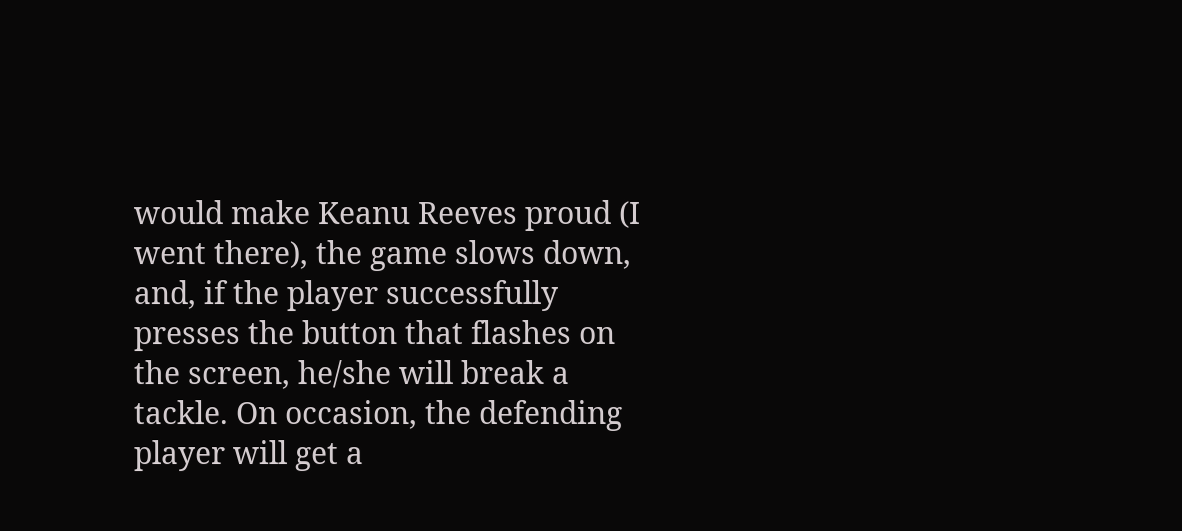would make Keanu Reeves proud (I went there), the game slows down, and, if the player successfully presses the button that flashes on the screen, he/she will break a tackle. On occasion, the defending player will get a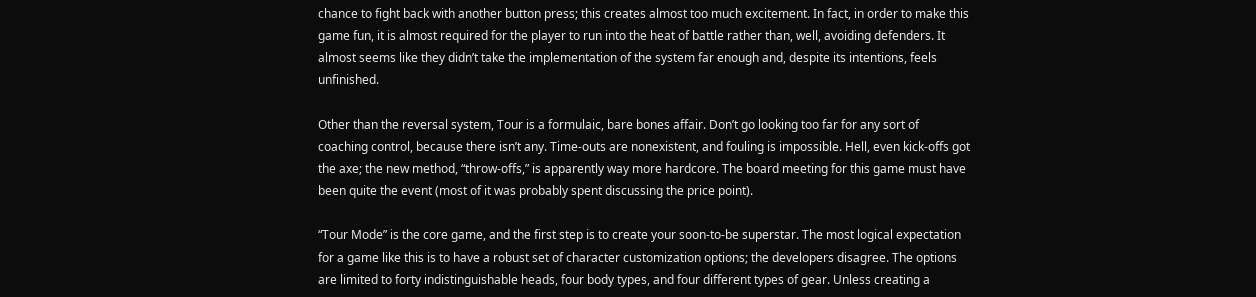chance to fight back with another button press; this creates almost too much excitement. In fact, in order to make this game fun, it is almost required for the player to run into the heat of battle rather than, well, avoiding defenders. It almost seems like they didn’t take the implementation of the system far enough and, despite its intentions, feels unfinished.

Other than the reversal system, Tour is a formulaic, bare bones affair. Don’t go looking too far for any sort of coaching control, because there isn’t any. Time-outs are nonexistent, and fouling is impossible. Hell, even kick-offs got the axe; the new method, “throw-offs,” is apparently way more hardcore. The board meeting for this game must have been quite the event (most of it was probably spent discussing the price point).

“Tour Mode” is the core game, and the first step is to create your soon-to-be superstar. The most logical expectation for a game like this is to have a robust set of character customization options; the developers disagree. The options are limited to forty indistinguishable heads, four body types, and four different types of gear. Unless creating a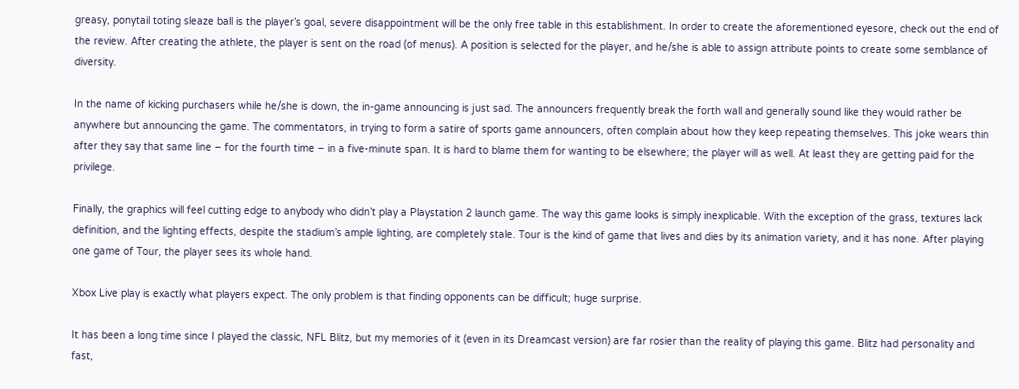greasy, ponytail toting sleaze ball is the player’s goal, severe disappointment will be the only free table in this establishment. In order to create the aforementioned eyesore, check out the end of the review. After creating the athlete, the player is sent on the road (of menus). A position is selected for the player, and he/she is able to assign attribute points to create some semblance of diversity.

In the name of kicking purchasers while he/she is down, the in-game announcing is just sad. The announcers frequently break the forth wall and generally sound like they would rather be anywhere but announcing the game. The commentators, in trying to form a satire of sports game announcers, often complain about how they keep repeating themselves. This joke wears thin after they say that same line – for the fourth time – in a five-minute span. It is hard to blame them for wanting to be elsewhere; the player will as well. At least they are getting paid for the privilege.

Finally, the graphics will feel cutting edge to anybody who didn’t play a Playstation 2 launch game. The way this game looks is simply inexplicable. With the exception of the grass, textures lack definition, and the lighting effects, despite the stadium’s ample lighting, are completely stale. Tour is the kind of game that lives and dies by its animation variety, and it has none. After playing one game of Tour, the player sees its whole hand.

Xbox Live play is exactly what players expect. The only problem is that finding opponents can be difficult; huge surprise.

It has been a long time since I played the classic, NFL Blitz, but my memories of it (even in its Dreamcast version) are far rosier than the reality of playing this game. Blitz had personality and fast,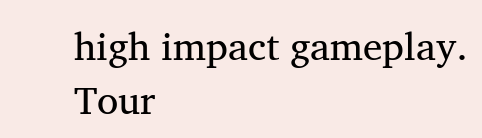high impact gameplay. Tour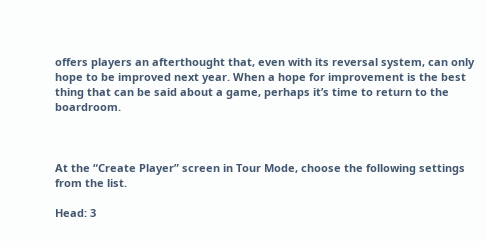offers players an afterthought that, even with its reversal system, can only hope to be improved next year. When a hope for improvement is the best thing that can be said about a game, perhaps it’s time to return to the boardroom.



At the “Create Player” screen in Tour Mode, choose the following settings from the list.

Head: 3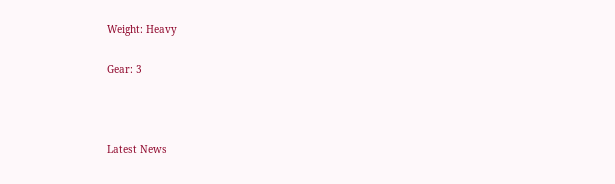Weight: Heavy

Gear: 3



Latest News